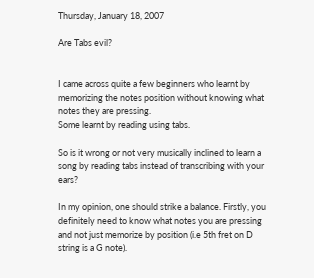Thursday, January 18, 2007

Are Tabs evil?


I came across quite a few beginners who learnt by memorizing the notes position without knowing what notes they are pressing.
Some learnt by reading using tabs.

So is it wrong or not very musically inclined to learn a song by reading tabs instead of transcribing with your ears?

In my opinion, one should strike a balance. Firstly, you definitely need to know what notes you are pressing and not just memorize by position (i.e 5th fret on D string is a G note).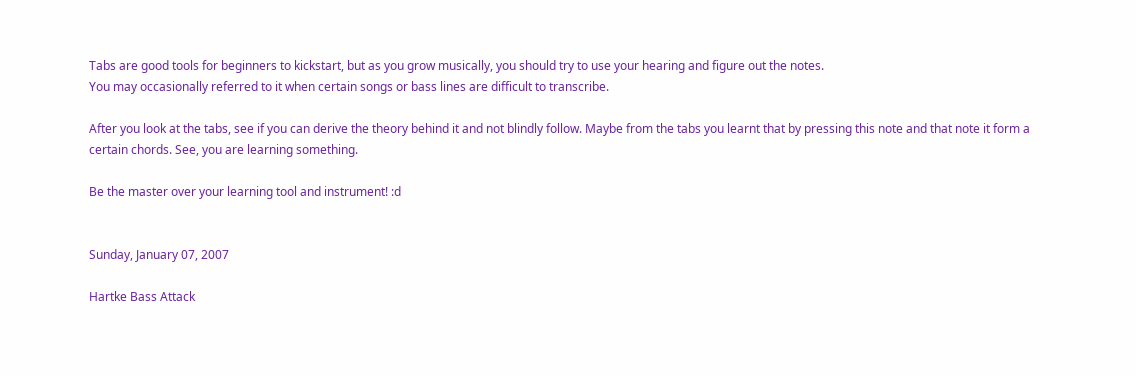Tabs are good tools for beginners to kickstart, but as you grow musically, you should try to use your hearing and figure out the notes.
You may occasionally referred to it when certain songs or bass lines are difficult to transcribe.

After you look at the tabs, see if you can derive the theory behind it and not blindly follow. Maybe from the tabs you learnt that by pressing this note and that note it form a certain chords. See, you are learning something.

Be the master over your learning tool and instrument! :d


Sunday, January 07, 2007

Hartke Bass Attack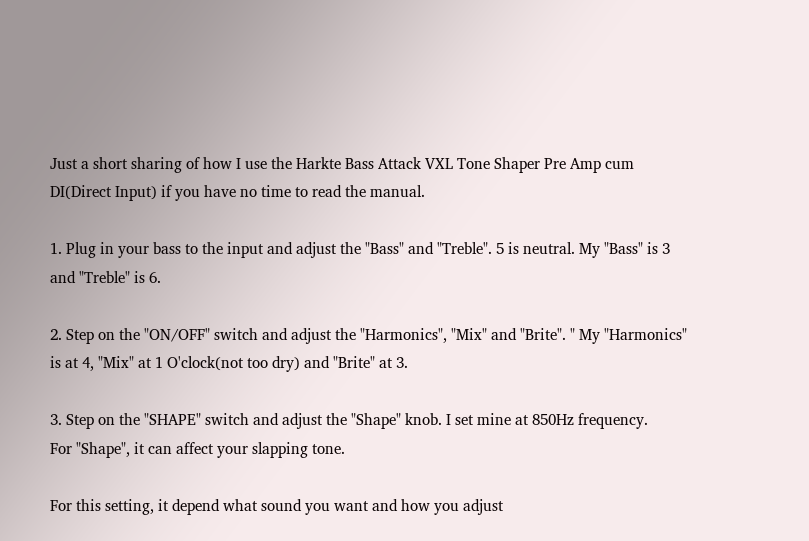Just a short sharing of how I use the Harkte Bass Attack VXL Tone Shaper Pre Amp cum DI(Direct Input) if you have no time to read the manual.

1. Plug in your bass to the input and adjust the "Bass" and "Treble". 5 is neutral. My "Bass" is 3 and "Treble" is 6.

2. Step on the "ON/OFF" switch and adjust the "Harmonics", "Mix" and "Brite". " My "Harmonics" is at 4, "Mix" at 1 O'clock(not too dry) and "Brite" at 3.

3. Step on the "SHAPE" switch and adjust the "Shape" knob. I set mine at 850Hz frequency.
For "Shape", it can affect your slapping tone.

For this setting, it depend what sound you want and how you adjust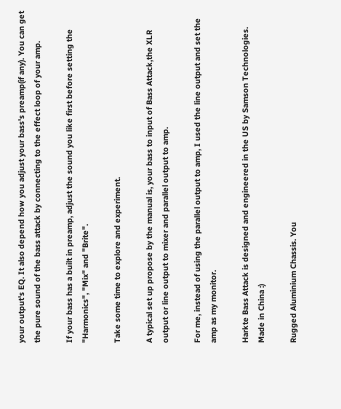your output's EQ. It also depend how you adjust your bass's preamp(if any). You can get the pure sound of the bass attack by connecting to the effect loop of your amp.

If your bass has a built in preamp, adjust the sound you like first before setting the "Harmonics", "Mix" and "Brite".

Take some time to explore and experiment.

A typical set up propose by the manual is, your bass to input of Bass Attack,the XLR output or line output to mixer and parallel output to amp.

For me, instead of using the parallel output to amp, I used the line output and set the amp as my monitor.

Harkte Bass Attack is designed and engineered in the US by Samson Technologies. Made in China :)

Rugged Aluminium Chassis. You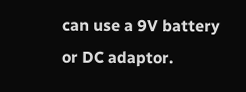can use a 9V battery or DC adaptor.